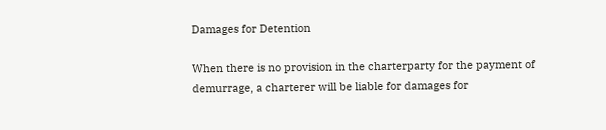Damages for Detention

When there is no provision in the charterparty for the payment of demurrage, a charterer will be liable for damages for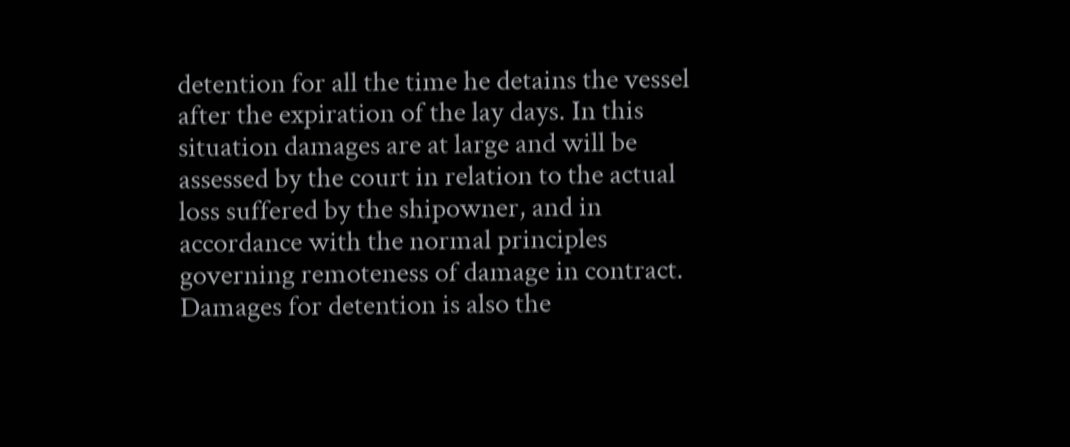detention for all the time he detains the vessel after the expiration of the lay days. In this situation damages are at large and will be assessed by the court in relation to the actual loss suffered by the shipowner, and in accordance with the normal principles governing remoteness of damage in contract. Damages for detention is also the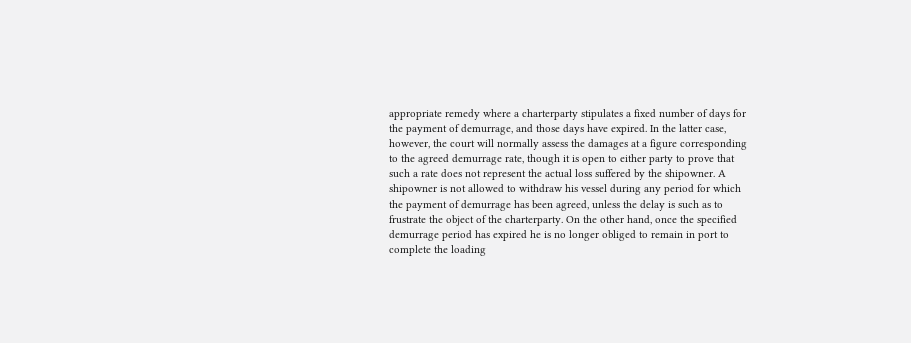appropriate remedy where a charterparty stipulates a fixed number of days for the payment of demurrage, and those days have expired. In the latter case, however, the court will normally assess the damages at a figure corresponding to the agreed demurrage rate, though it is open to either party to prove that such a rate does not represent the actual loss suffered by the shipowner. A shipowner is not allowed to withdraw his vessel during any period for which the payment of demurrage has been agreed, unless the delay is such as to frustrate the object of the charterparty. On the other hand, once the specified demurrage period has expired he is no longer obliged to remain in port to complete the loading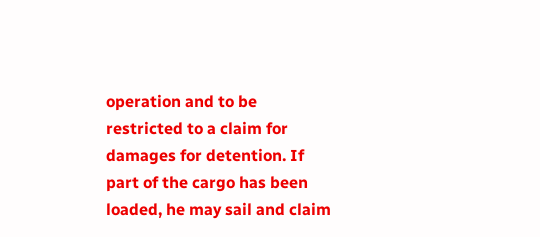operation and to be restricted to a claim for damages for detention. If part of the cargo has been loaded, he may sail and claim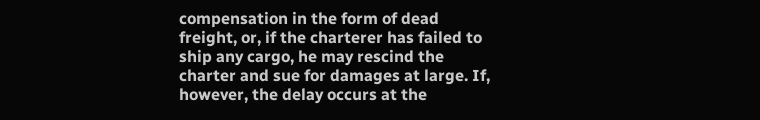compensation in the form of dead freight, or, if the charterer has failed to ship any cargo, he may rescind the charter and sue for damages at large. If, however, the delay occurs at the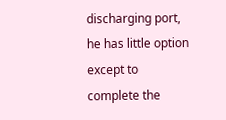discharging port, he has little option except to complete the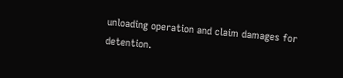unloading operation and claim damages for detention.